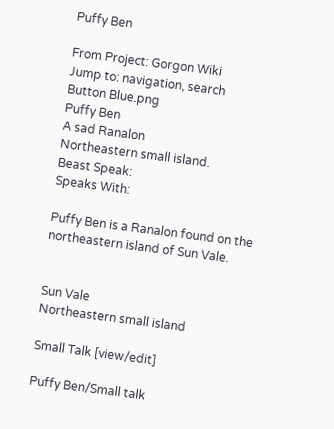Puffy Ben

From Project: Gorgon Wiki
Jump to: navigation, search
Button Blue.png
Puffy Ben
A sad Ranalon
Northeastern small island.
Beast Speak:
Speaks With:

Puffy Ben is a Ranalon found on the northeastern island of Sun Vale.


Sun Vale
Northeastern small island

Small Talk [view/edit]

Puffy Ben/Small talk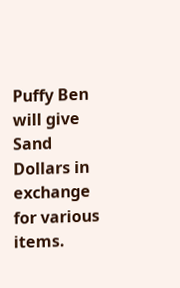Puffy Ben will give Sand Dollars in exchange for various items.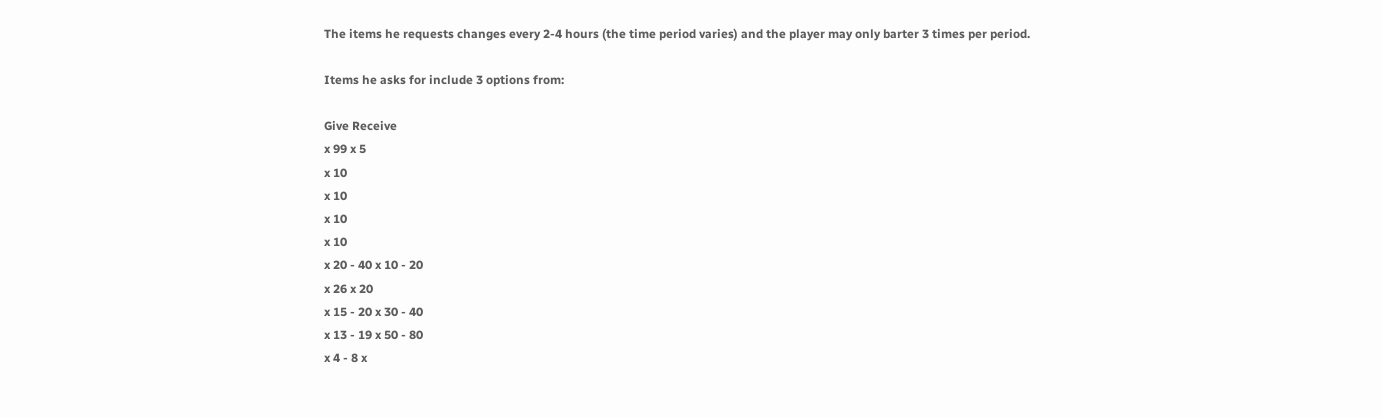The items he requests changes every 2-4 hours (the time period varies) and the player may only barter 3 times per period.

Items he asks for include 3 options from:

Give Receive
x 99 x 5
x 10
x 10
x 10
x 10
x 20 - 40 x 10 - 20
x 26 x 20
x 15 - 20 x 30 - 40
x 13 - 19 x 50 - 80
x 4 - 8 x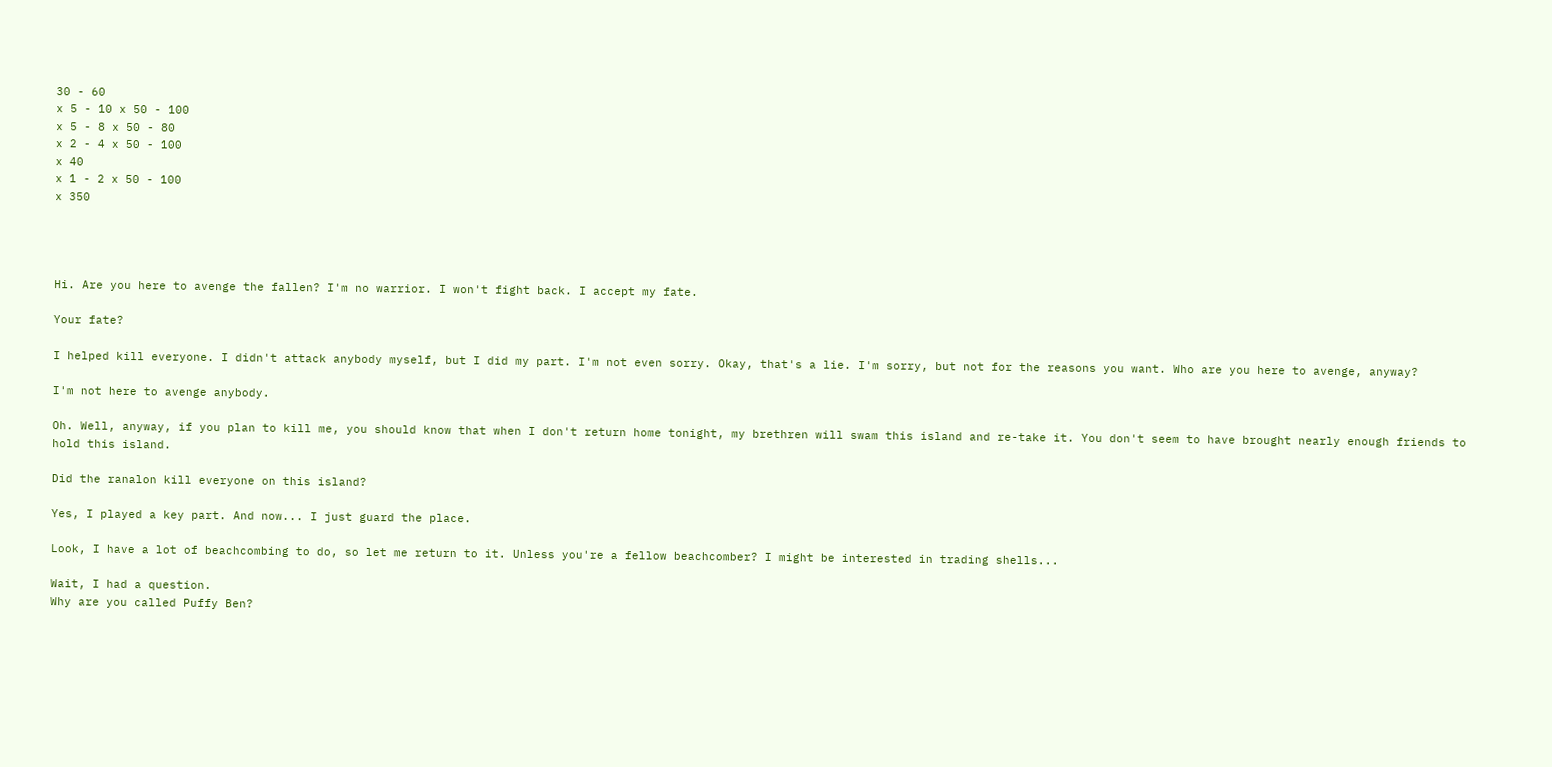30 - 60
x 5 - 10 x 50 - 100
x 5 - 8 x 50 - 80
x 2 - 4 x 50 - 100
x 40
x 1 - 2 x 50 - 100
x 350




Hi. Are you here to avenge the fallen? I'm no warrior. I won't fight back. I accept my fate.

Your fate?

I helped kill everyone. I didn't attack anybody myself, but I did my part. I'm not even sorry. Okay, that's a lie. I'm sorry, but not for the reasons you want. Who are you here to avenge, anyway?

I'm not here to avenge anybody.

Oh. Well, anyway, if you plan to kill me, you should know that when I don't return home tonight, my brethren will swam this island and re-take it. You don't seem to have brought nearly enough friends to hold this island.

Did the ranalon kill everyone on this island?

Yes, I played a key part. And now... I just guard the place.

Look, I have a lot of beachcombing to do, so let me return to it. Unless you're a fellow beachcomber? I might be interested in trading shells...

Wait, I had a question.
Why are you called Puffy Ben?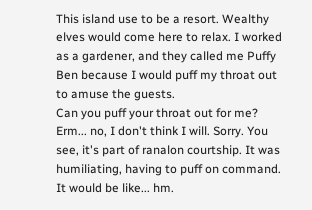This island use to be a resort. Wealthy elves would come here to relax. I worked as a gardener, and they called me Puffy Ben because I would puff my throat out to amuse the guests.
Can you puff your throat out for me?
Erm... no, I don't think I will. Sorry. You see, it's part of ranalon courtship. It was humiliating, having to puff on command. It would be like... hm.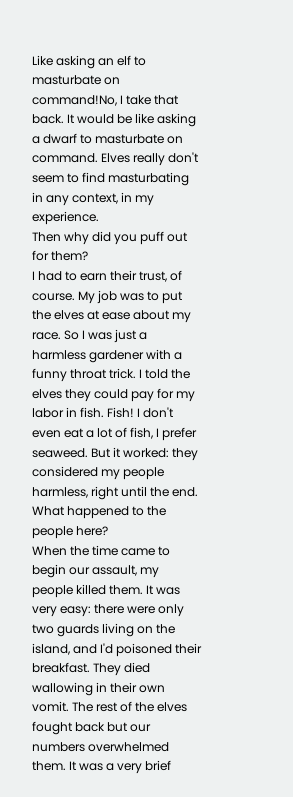Like asking an elf to masturbate on command!No, I take that back. It would be like asking a dwarf to masturbate on command. Elves really don't seem to find masturbating in any context, in my experience.
Then why did you puff out for them?
I had to earn their trust, of course. My job was to put the elves at ease about my race. So I was just a harmless gardener with a funny throat trick. I told the elves they could pay for my labor in fish. Fish! I don't even eat a lot of fish, I prefer seaweed. But it worked: they considered my people harmless, right until the end.
What happened to the people here?
When the time came to begin our assault, my people killed them. It was very easy: there were only two guards living on the island, and I'd poisoned their breakfast. They died wallowing in their own vomit. The rest of the elves fought back but our numbers overwhelmed them. It was a very brief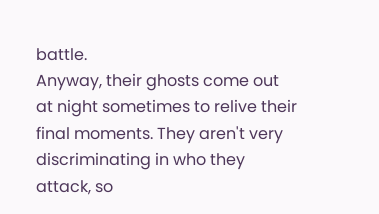battle.
Anyway, their ghosts come out at night sometimes to relive their final moments. They aren't very discriminating in who they attack, so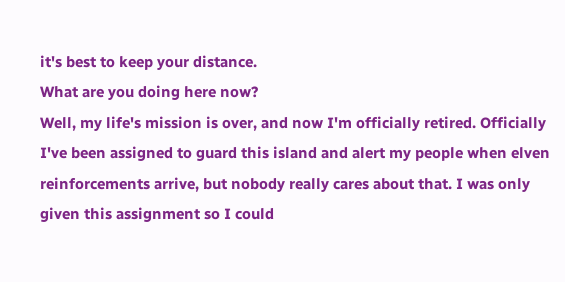it's best to keep your distance.
What are you doing here now?
Well, my life's mission is over, and now I'm officially retired. Officially I've been assigned to guard this island and alert my people when elven reinforcements arrive, but nobody really cares about that. I was only given this assignment so I could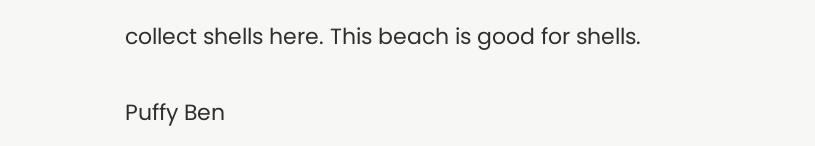collect shells here. This beach is good for shells.

Puffy Ben